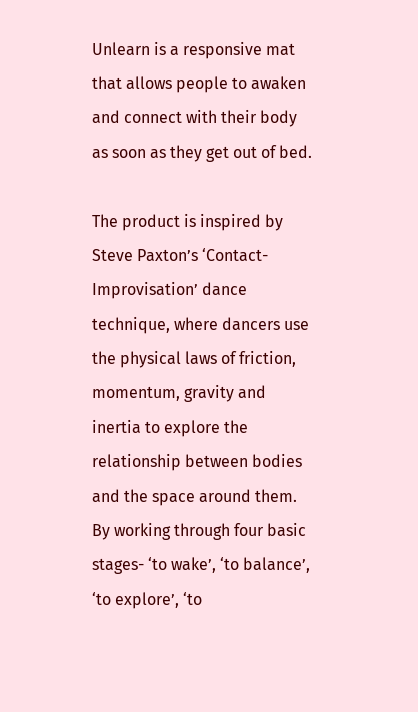Unlearn is a responsive mat that allows people to awaken and connect with their body as soon as they get out of bed.

The product is inspired by Steve Paxton’s ‘Contact-Improvisation’ dance technique, where dancers use the physical laws of friction, momentum, gravity and inertia to explore the relationship between bodies and the space around them. By working through four basic stages- ‘to wake’, ‘to balance’, ‘to explore’, ‘to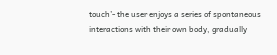touch’- the user enjoys a series of spontaneous interactions with their own body, gradually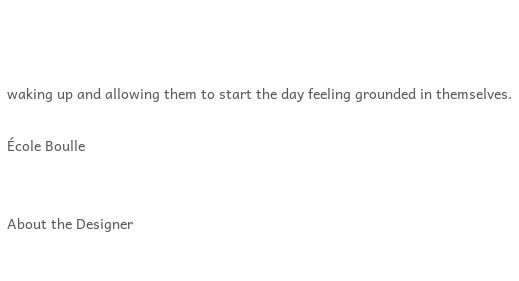waking up and allowing them to start the day feeling grounded in themselves.

École Boulle


About the Designer